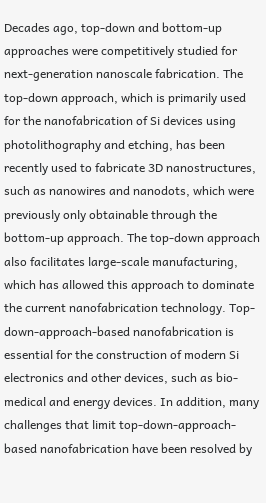Decades ago, top-down and bottom-up approaches were competitively studied for next-generation nanoscale fabrication. The top-down approach, which is primarily used for the nanofabrication of Si devices using photolithography and etching, has been recently used to fabricate 3D nanostructures, such as nanowires and nanodots, which were previously only obtainable through the bottom-up approach. The top-down approach also facilitates large-scale manufacturing, which has allowed this approach to dominate the current nanofabrication technology. Top-down-approach-based nanofabrication is essential for the construction of modern Si electronics and other devices, such as bio-medical and energy devices. In addition, many challenges that limit top-down-approach-based nanofabrication have been resolved by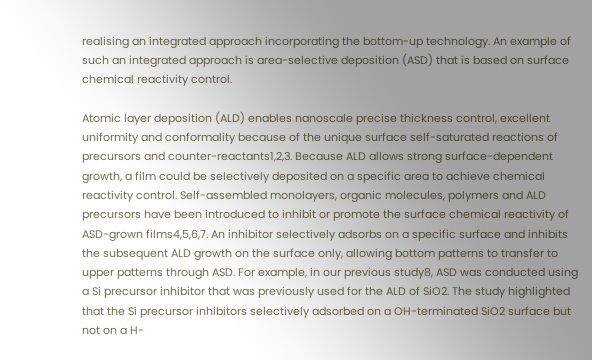realising an integrated approach incorporating the bottom-up technology. An example of such an integrated approach is area-selective deposition (ASD) that is based on surface chemical reactivity control.

Atomic layer deposition (ALD) enables nanoscale precise thickness control, excellent uniformity and conformality because of the unique surface self-saturated reactions of precursors and counter-reactants1,2,3. Because ALD allows strong surface-dependent growth, a film could be selectively deposited on a specific area to achieve chemical reactivity control. Self-assembled monolayers, organic molecules, polymers and ALD precursors have been introduced to inhibit or promote the surface chemical reactivity of ASD-grown films4,5,6,7. An inhibitor selectively adsorbs on a specific surface and inhibits the subsequent ALD growth on the surface only, allowing bottom patterns to transfer to upper patterns through ASD. For example, in our previous study8, ASD was conducted using a Si precursor inhibitor that was previously used for the ALD of SiO2. The study highlighted that the Si precursor inhibitors selectively adsorbed on a OH-terminated SiO2 surface but not on a H-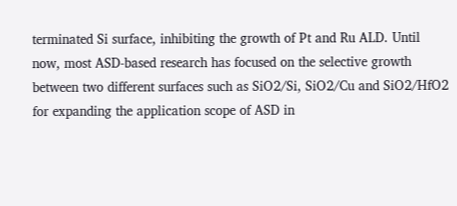terminated Si surface, inhibiting the growth of Pt and Ru ALD. Until now, most ASD-based research has focused on the selective growth between two different surfaces such as SiO2/Si, SiO2/Cu and SiO2/HfO2 for expanding the application scope of ASD in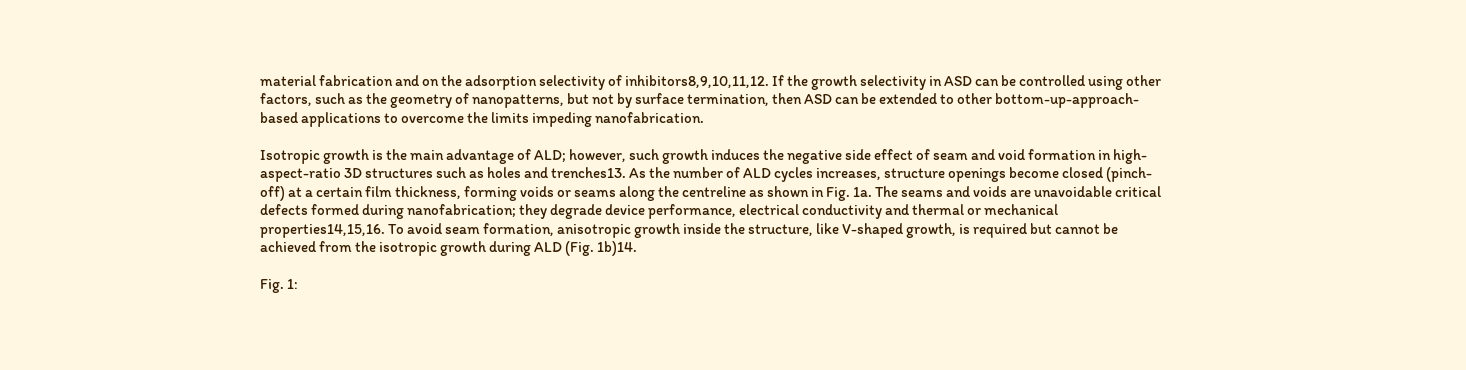material fabrication and on the adsorption selectivity of inhibitors8,9,10,11,12. If the growth selectivity in ASD can be controlled using other factors, such as the geometry of nanopatterns, but not by surface termination, then ASD can be extended to other bottom-up-approach-based applications to overcome the limits impeding nanofabrication.

Isotropic growth is the main advantage of ALD; however, such growth induces the negative side effect of seam and void formation in high-aspect-ratio 3D structures such as holes and trenches13. As the number of ALD cycles increases, structure openings become closed (pinch-off) at a certain film thickness, forming voids or seams along the centreline as shown in Fig. 1a. The seams and voids are unavoidable critical defects formed during nanofabrication; they degrade device performance, electrical conductivity and thermal or mechanical properties14,15,16. To avoid seam formation, anisotropic growth inside the structure, like V-shaped growth, is required but cannot be achieved from the isotropic growth during ALD (Fig. 1b)14.

Fig. 1: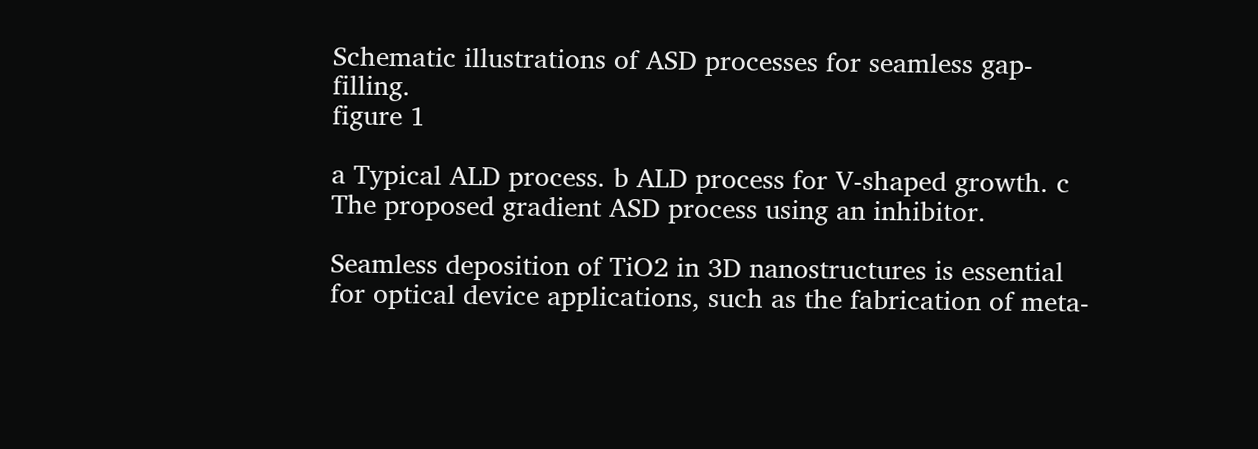Schematic illustrations of ASD processes for seamless gap-filling.
figure 1

a Typical ALD process. b ALD process for V-shaped growth. c The proposed gradient ASD process using an inhibitor.

Seamless deposition of TiO2 in 3D nanostructures is essential for optical device applications, such as the fabrication of meta-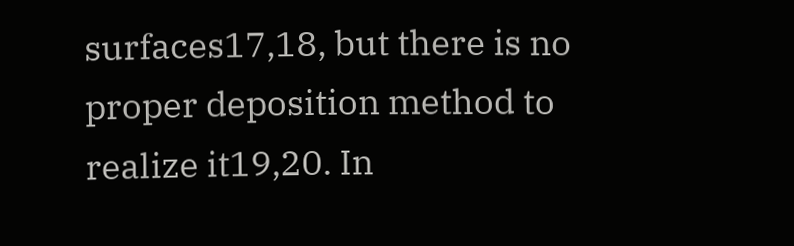surfaces17,18, but there is no proper deposition method to realize it19,20. In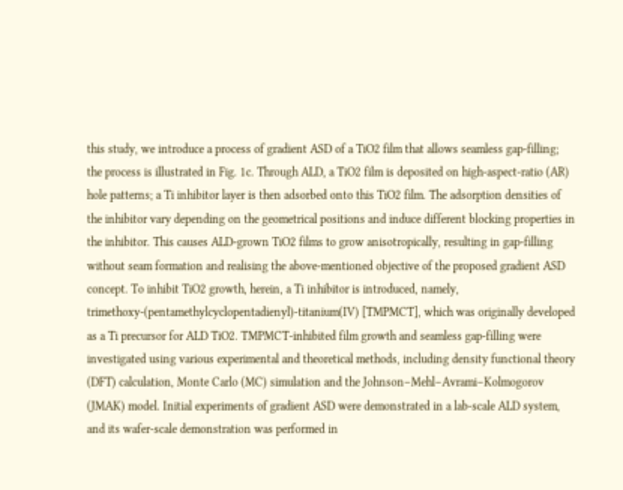this study, we introduce a process of gradient ASD of a TiO2 film that allows seamless gap-filling; the process is illustrated in Fig. 1c. Through ALD, a TiO2 film is deposited on high-aspect-ratio (AR) hole patterns; a Ti inhibitor layer is then adsorbed onto this TiO2 film. The adsorption densities of the inhibitor vary depending on the geometrical positions and induce different blocking properties in the inhibitor. This causes ALD-grown TiO2 films to grow anisotropically, resulting in gap-filling without seam formation and realising the above-mentioned objective of the proposed gradient ASD concept. To inhibit TiO2 growth, herein, a Ti inhibitor is introduced, namely, trimethoxy-(pentamethylcyclopentadienyl)-titanium(IV) [TMPMCT], which was originally developed as a Ti precursor for ALD TiO2. TMPMCT-inhibited film growth and seamless gap-filling were investigated using various experimental and theoretical methods, including density functional theory (DFT) calculation, Monte Carlo (MC) simulation and the Johnson–Mehl–Avrami–Kolmogorov (JMAK) model. Initial experiments of gradient ASD were demonstrated in a lab-scale ALD system, and its wafer-scale demonstration was performed in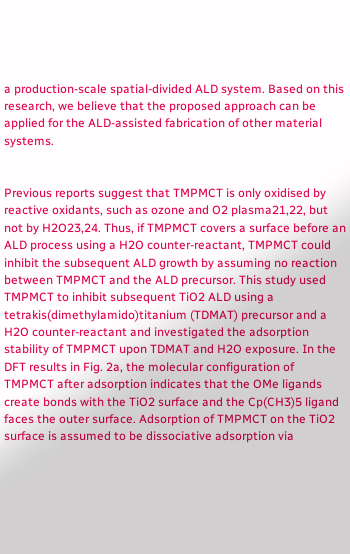a production-scale spatial-divided ALD system. Based on this research, we believe that the proposed approach can be applied for the ALD-assisted fabrication of other material systems.


Previous reports suggest that TMPMCT is only oxidised by reactive oxidants, such as ozone and O2 plasma21,22, but not by H2O23,24. Thus, if TMPMCT covers a surface before an ALD process using a H2O counter-reactant, TMPMCT could inhibit the subsequent ALD growth by assuming no reaction between TMPMCT and the ALD precursor. This study used TMPMCT to inhibit subsequent TiO2 ALD using a tetrakis(dimethylamido)titanium (TDMAT) precursor and a H2O counter-reactant and investigated the adsorption stability of TMPMCT upon TDMAT and H2O exposure. In the DFT results in Fig. 2a, the molecular configuration of TMPMCT after adsorption indicates that the OMe ligands create bonds with the TiO2 surface and the Cp(CH3)5 ligand faces the outer surface. Adsorption of TMPMCT on the TiO2 surface is assumed to be dissociative adsorption via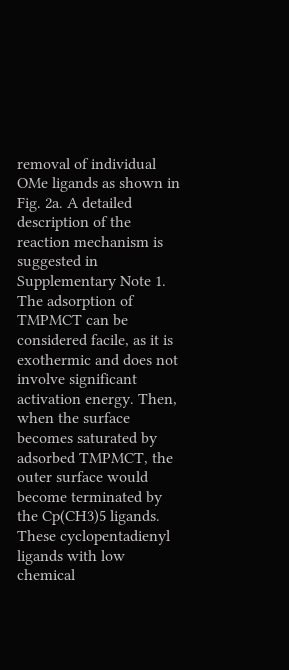removal of individual OMe ligands as shown in Fig. 2a. A detailed description of the reaction mechanism is suggested in Supplementary Note 1. The adsorption of TMPMCT can be considered facile, as it is exothermic and does not involve significant activation energy. Then, when the surface becomes saturated by adsorbed TMPMCT, the outer surface would become terminated by the Cp(CH3)5 ligands. These cyclopentadienyl ligands with low chemical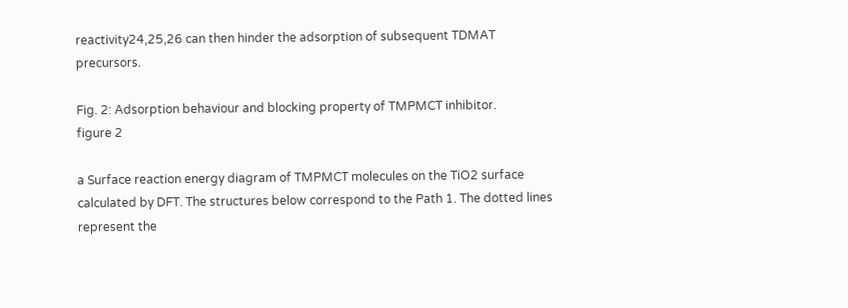reactivity24,25,26 can then hinder the adsorption of subsequent TDMAT precursors.

Fig. 2: Adsorption behaviour and blocking property of TMPMCT inhibitor.
figure 2

a Surface reaction energy diagram of TMPMCT molecules on the TiO2 surface calculated by DFT. The structures below correspond to the Path 1. The dotted lines represent the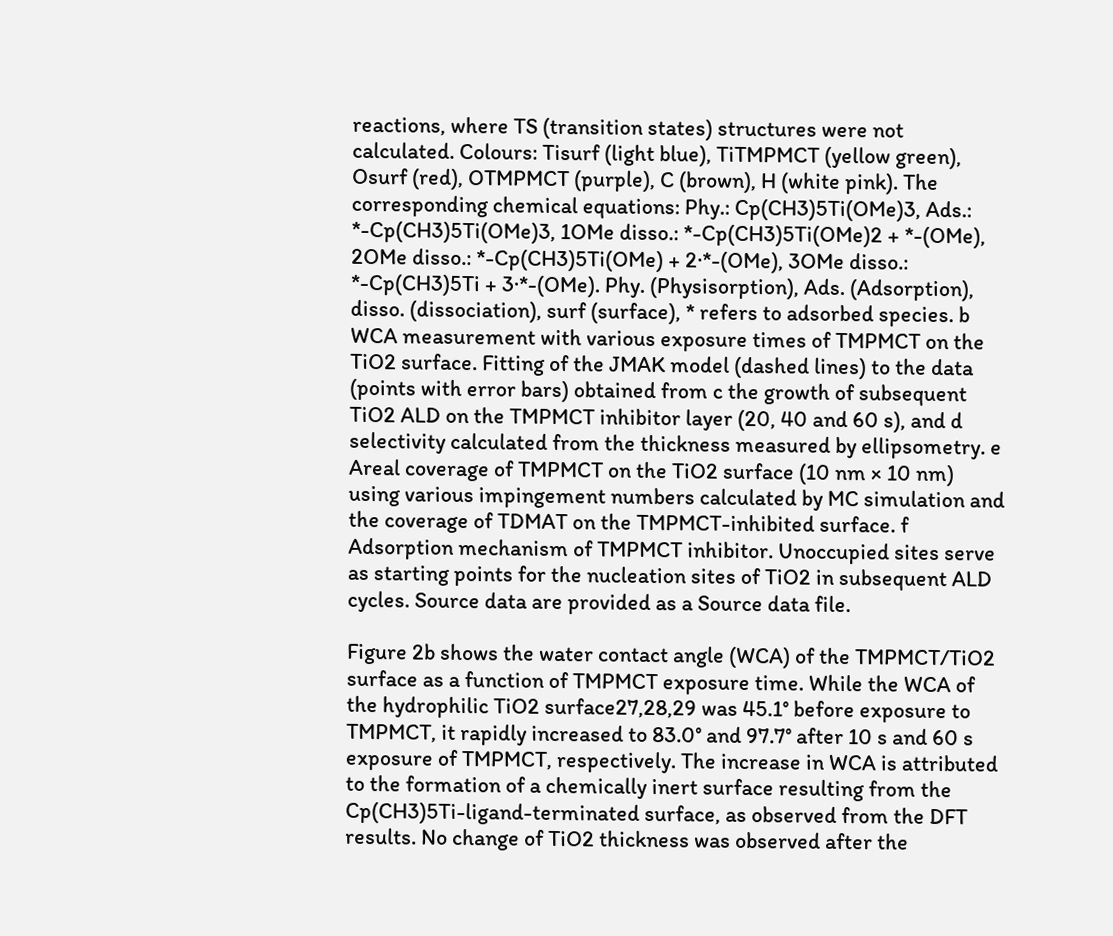reactions, where TS (transition states) structures were not calculated. Colours: Tisurf (light blue), TiTMPMCT (yellow green), Osurf (red), OTMPMCT (purple), C (brown), H (white pink). The corresponding chemical equations: Phy.: Cp(CH3)5Ti(OMe)3, Ads.: *-Cp(CH3)5Ti(OMe)3, 1OMe disso.: *-Cp(CH3)5Ti(OMe)2 + *-(OMe), 2OMe disso.: *-Cp(CH3)5Ti(OMe) + 2·*-(OMe), 3OMe disso.: *-Cp(CH3)5Ti + 3·*-(OMe). Phy. (Physisorption), Ads. (Adsorption), disso. (dissociation), surf (surface), * refers to adsorbed species. b WCA measurement with various exposure times of TMPMCT on the TiO2 surface. Fitting of the JMAK model (dashed lines) to the data (points with error bars) obtained from c the growth of subsequent TiO2 ALD on the TMPMCT inhibitor layer (20, 40 and 60 s), and d selectivity calculated from the thickness measured by ellipsometry. e Areal coverage of TMPMCT on the TiO2 surface (10 nm × 10 nm) using various impingement numbers calculated by MC simulation and the coverage of TDMAT on the TMPMCT-inhibited surface. f Adsorption mechanism of TMPMCT inhibitor. Unoccupied sites serve as starting points for the nucleation sites of TiO2 in subsequent ALD cycles. Source data are provided as a Source data file.

Figure 2b shows the water contact angle (WCA) of the TMPMCT/TiO2 surface as a function of TMPMCT exposure time. While the WCA of the hydrophilic TiO2 surface27,28,29 was 45.1° before exposure to TMPMCT, it rapidly increased to 83.0° and 97.7° after 10 s and 60 s exposure of TMPMCT, respectively. The increase in WCA is attributed to the formation of a chemically inert surface resulting from the Cp(CH3)5Ti-ligand-terminated surface, as observed from the DFT results. No change of TiO2 thickness was observed after the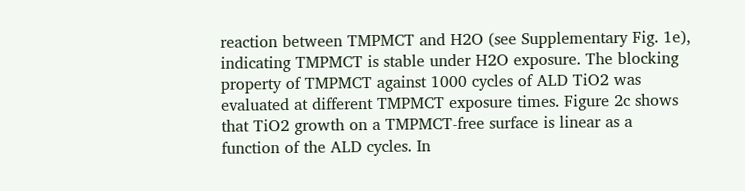reaction between TMPMCT and H2O (see Supplementary Fig. 1e), indicating TMPMCT is stable under H2O exposure. The blocking property of TMPMCT against 1000 cycles of ALD TiO2 was evaluated at different TMPMCT exposure times. Figure 2c shows that TiO2 growth on a TMPMCT-free surface is linear as a function of the ALD cycles. In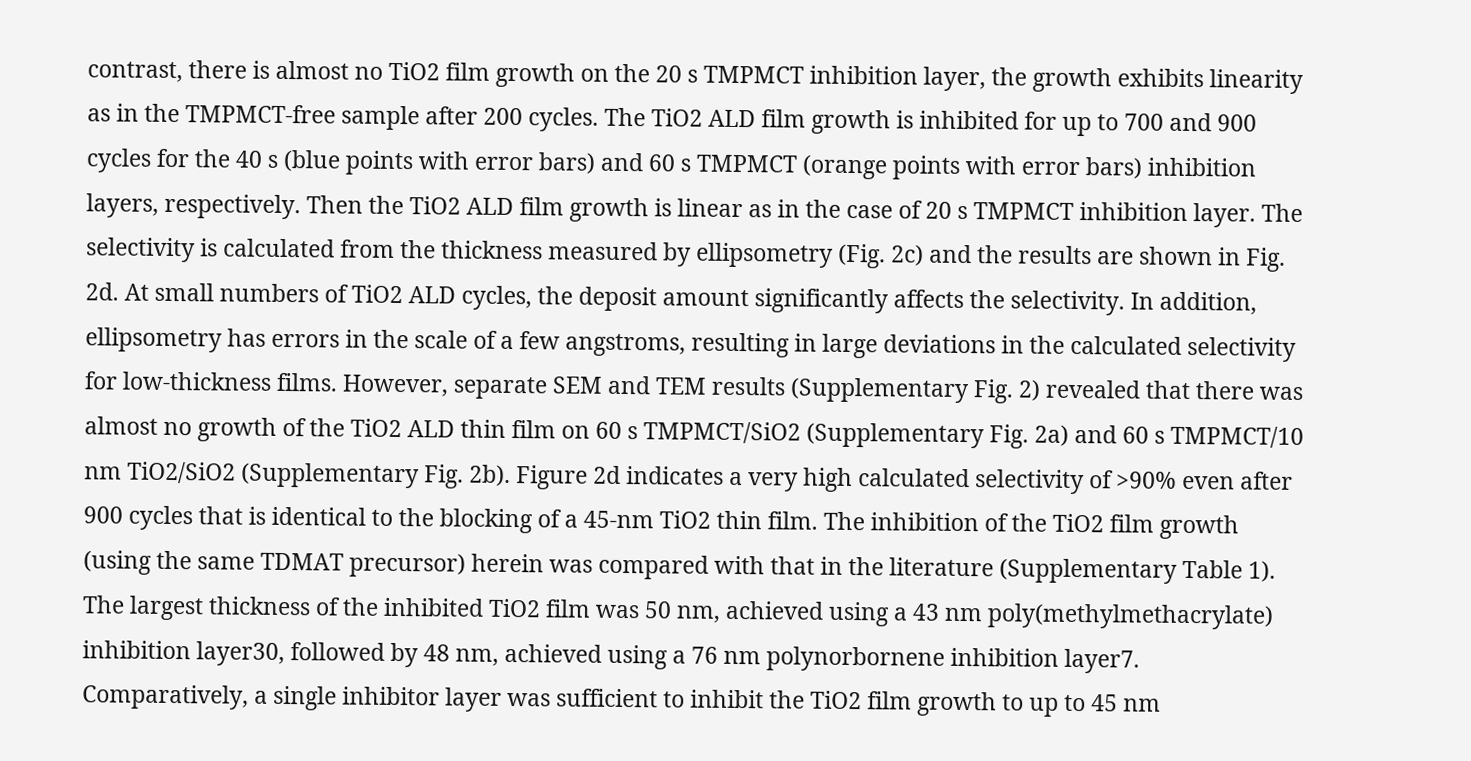contrast, there is almost no TiO2 film growth on the 20 s TMPMCT inhibition layer, the growth exhibits linearity as in the TMPMCT-free sample after 200 cycles. The TiO2 ALD film growth is inhibited for up to 700 and 900 cycles for the 40 s (blue points with error bars) and 60 s TMPMCT (orange points with error bars) inhibition layers, respectively. Then the TiO2 ALD film growth is linear as in the case of 20 s TMPMCT inhibition layer. The selectivity is calculated from the thickness measured by ellipsometry (Fig. 2c) and the results are shown in Fig. 2d. At small numbers of TiO2 ALD cycles, the deposit amount significantly affects the selectivity. In addition, ellipsometry has errors in the scale of a few angstroms, resulting in large deviations in the calculated selectivity for low-thickness films. However, separate SEM and TEM results (Supplementary Fig. 2) revealed that there was almost no growth of the TiO2 ALD thin film on 60 s TMPMCT/SiO2 (Supplementary Fig. 2a) and 60 s TMPMCT/10 nm TiO2/SiO2 (Supplementary Fig. 2b). Figure 2d indicates a very high calculated selectivity of >90% even after 900 cycles that is identical to the blocking of a 45-nm TiO2 thin film. The inhibition of the TiO2 film growth (using the same TDMAT precursor) herein was compared with that in the literature (Supplementary Table 1). The largest thickness of the inhibited TiO2 film was 50 nm, achieved using a 43 nm poly(methylmethacrylate) inhibition layer30, followed by 48 nm, achieved using a 76 nm polynorbornene inhibition layer7. Comparatively, a single inhibitor layer was sufficient to inhibit the TiO2 film growth to up to 45 nm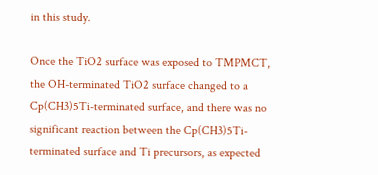in this study.

Once the TiO2 surface was exposed to TMPMCT, the OH-terminated TiO2 surface changed to a Cp(CH3)5Ti-terminated surface, and there was no significant reaction between the Cp(CH3)5Ti-terminated surface and Ti precursors, as expected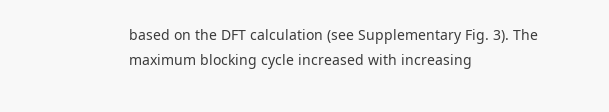based on the DFT calculation (see Supplementary Fig. 3). The maximum blocking cycle increased with increasing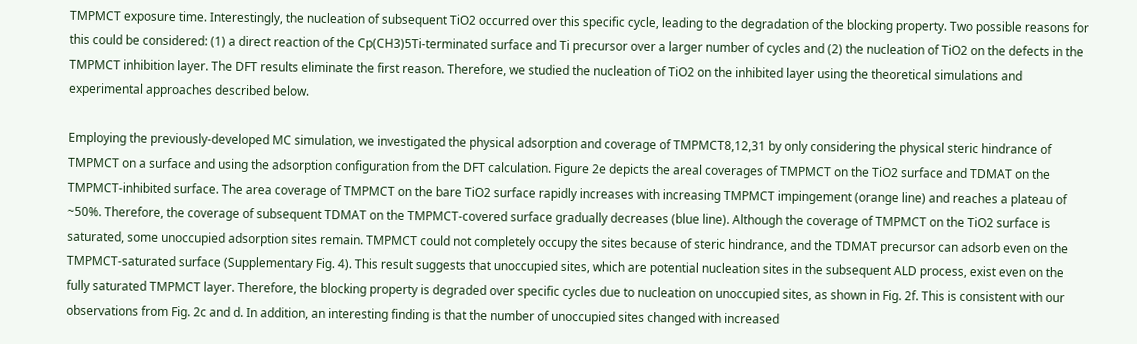TMPMCT exposure time. Interestingly, the nucleation of subsequent TiO2 occurred over this specific cycle, leading to the degradation of the blocking property. Two possible reasons for this could be considered: (1) a direct reaction of the Cp(CH3)5Ti-terminated surface and Ti precursor over a larger number of cycles and (2) the nucleation of TiO2 on the defects in the TMPMCT inhibition layer. The DFT results eliminate the first reason. Therefore, we studied the nucleation of TiO2 on the inhibited layer using the theoretical simulations and experimental approaches described below.

Employing the previously-developed MC simulation, we investigated the physical adsorption and coverage of TMPMCT8,12,31 by only considering the physical steric hindrance of TMPMCT on a surface and using the adsorption configuration from the DFT calculation. Figure 2e depicts the areal coverages of TMPMCT on the TiO2 surface and TDMAT on the TMPMCT-inhibited surface. The area coverage of TMPMCT on the bare TiO2 surface rapidly increases with increasing TMPMCT impingement (orange line) and reaches a plateau of ~50%. Therefore, the coverage of subsequent TDMAT on the TMPMCT-covered surface gradually decreases (blue line). Although the coverage of TMPMCT on the TiO2 surface is saturated, some unoccupied adsorption sites remain. TMPMCT could not completely occupy the sites because of steric hindrance, and the TDMAT precursor can adsorb even on the TMPMCT-saturated surface (Supplementary Fig. 4). This result suggests that unoccupied sites, which are potential nucleation sites in the subsequent ALD process, exist even on the fully saturated TMPMCT layer. Therefore, the blocking property is degraded over specific cycles due to nucleation on unoccupied sites, as shown in Fig. 2f. This is consistent with our observations from Fig. 2c and d. In addition, an interesting finding is that the number of unoccupied sites changed with increased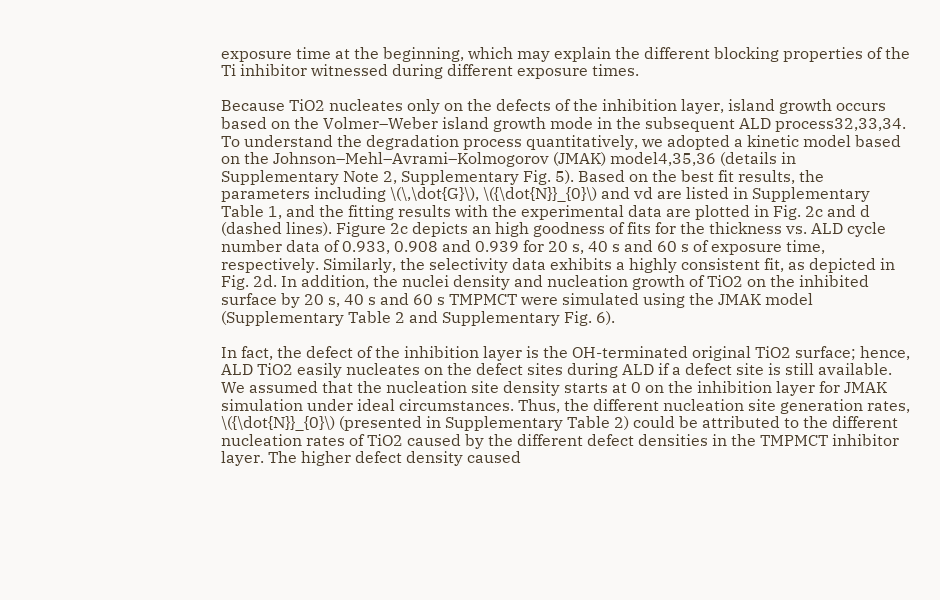exposure time at the beginning, which may explain the different blocking properties of the Ti inhibitor witnessed during different exposure times.

Because TiO2 nucleates only on the defects of the inhibition layer, island growth occurs based on the Volmer–Weber island growth mode in the subsequent ALD process32,33,34. To understand the degradation process quantitatively, we adopted a kinetic model based on the Johnson–Mehl–Avrami–Kolmogorov (JMAK) model4,35,36 (details in Supplementary Note 2, Supplementary Fig. 5). Based on the best fit results, the parameters including \(\,\dot{G}\), \({\dot{N}}_{0}\) and vd are listed in Supplementary Table 1, and the fitting results with the experimental data are plotted in Fig. 2c and d (dashed lines). Figure 2c depicts an high goodness of fits for the thickness vs. ALD cycle number data of 0.933, 0.908 and 0.939 for 20 s, 40 s and 60 s of exposure time, respectively. Similarly, the selectivity data exhibits a highly consistent fit, as depicted in Fig. 2d. In addition, the nuclei density and nucleation growth of TiO2 on the inhibited surface by 20 s, 40 s and 60 s TMPMCT were simulated using the JMAK model (Supplementary Table 2 and Supplementary Fig. 6).

In fact, the defect of the inhibition layer is the OH-terminated original TiO2 surface; hence, ALD TiO2 easily nucleates on the defect sites during ALD if a defect site is still available. We assumed that the nucleation site density starts at 0 on the inhibition layer for JMAK simulation under ideal circumstances. Thus, the different nucleation site generation rates, \({\dot{N}}_{0}\) (presented in Supplementary Table 2) could be attributed to the different nucleation rates of TiO2 caused by the different defect densities in the TMPMCT inhibitor layer. The higher defect density caused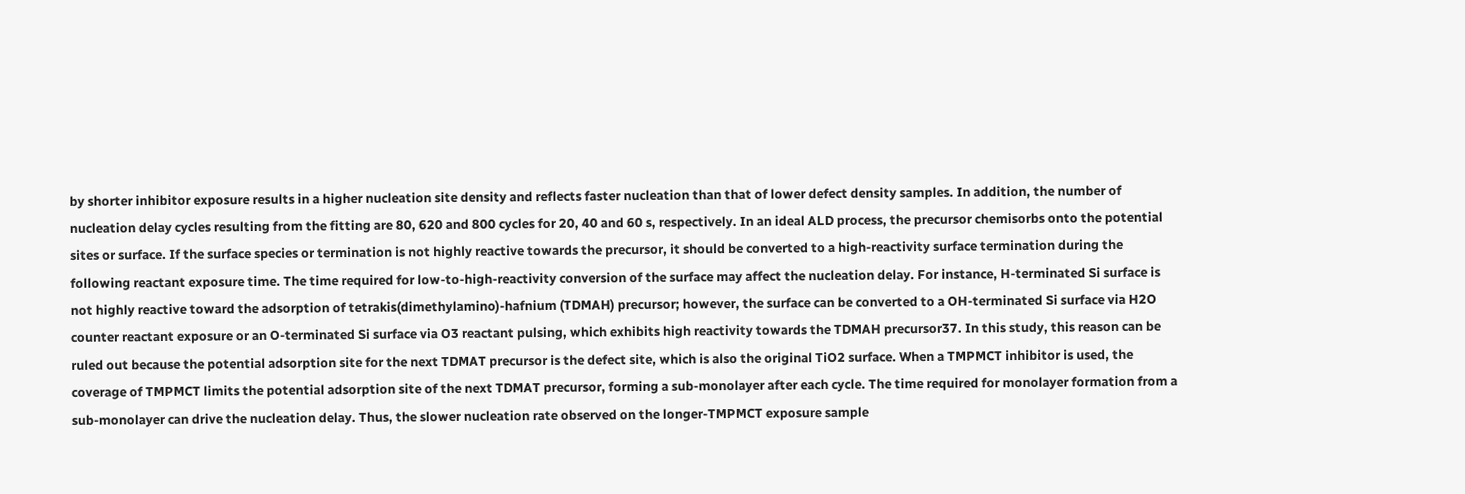by shorter inhibitor exposure results in a higher nucleation site density and reflects faster nucleation than that of lower defect density samples. In addition, the number of nucleation delay cycles resulting from the fitting are 80, 620 and 800 cycles for 20, 40 and 60 s, respectively. In an ideal ALD process, the precursor chemisorbs onto the potential sites or surface. If the surface species or termination is not highly reactive towards the precursor, it should be converted to a high-reactivity surface termination during the following reactant exposure time. The time required for low-to-high-reactivity conversion of the surface may affect the nucleation delay. For instance, H-terminated Si surface is not highly reactive toward the adsorption of tetrakis(dimethylamino)-hafnium (TDMAH) precursor; however, the surface can be converted to a OH-terminated Si surface via H2O counter reactant exposure or an O-terminated Si surface via O3 reactant pulsing, which exhibits high reactivity towards the TDMAH precursor37. In this study, this reason can be ruled out because the potential adsorption site for the next TDMAT precursor is the defect site, which is also the original TiO2 surface. When a TMPMCT inhibitor is used, the coverage of TMPMCT limits the potential adsorption site of the next TDMAT precursor, forming a sub-monolayer after each cycle. The time required for monolayer formation from a sub-monolayer can drive the nucleation delay. Thus, the slower nucleation rate observed on the longer-TMPMCT exposure sample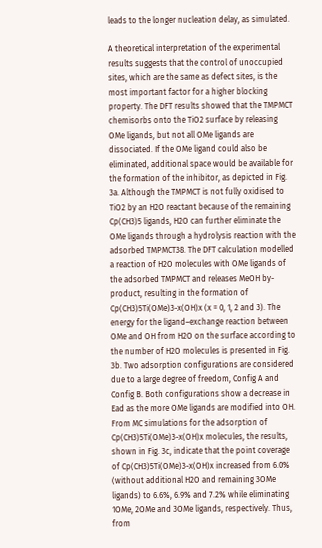leads to the longer nucleation delay, as simulated.

A theoretical interpretation of the experimental results suggests that the control of unoccupied sites, which are the same as defect sites, is the most important factor for a higher blocking property. The DFT results showed that the TMPMCT chemisorbs onto the TiO2 surface by releasing OMe ligands, but not all OMe ligands are dissociated. If the OMe ligand could also be eliminated, additional space would be available for the formation of the inhibitor, as depicted in Fig. 3a. Although the TMPMCT is not fully oxidised to TiO2 by an H2O reactant because of the remaining Cp(CH3)5 ligands, H2O can further eliminate the OMe ligands through a hydrolysis reaction with the adsorbed TMPMCT38. The DFT calculation modelled a reaction of H2O molecules with OMe ligands of the adsorbed TMPMCT and releases MeOH by-product, resulting in the formation of Cp(CH3)5Ti(OMe)3-x(OH)x (x = 0, 1, 2 and 3). The energy for the ligand–exchange reaction between OMe and OH from H2O on the surface according to the number of H2O molecules is presented in Fig. 3b. Two adsorption configurations are considered due to a large degree of freedom, Config A and Config B. Both configurations show a decrease in Ead as the more OMe ligands are modified into OH. From MC simulations for the adsorption of Cp(CH3)5Ti(OMe)3-x(OH)x molecules, the results, shown in Fig. 3c, indicate that the point coverage of Cp(CH3)5Ti(OMe)3-x(OH)x increased from 6.0% (without additional H2O and remaining 3OMe ligands) to 6.6%, 6.9% and 7.2% while eliminating 1OMe, 2OMe and 3OMe ligands, respectively. Thus, from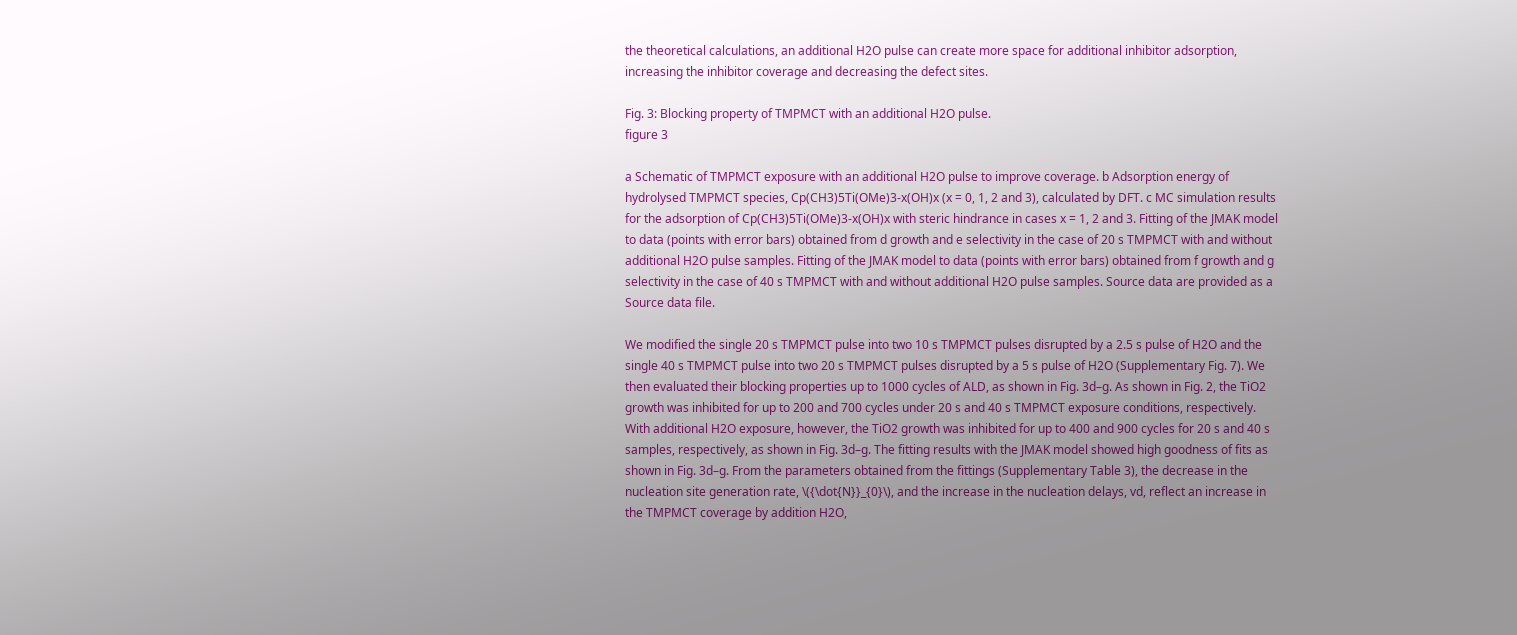the theoretical calculations, an additional H2O pulse can create more space for additional inhibitor adsorption, increasing the inhibitor coverage and decreasing the defect sites.

Fig. 3: Blocking property of TMPMCT with an additional H2O pulse.
figure 3

a Schematic of TMPMCT exposure with an additional H2O pulse to improve coverage. b Adsorption energy of hydrolysed TMPMCT species, Cp(CH3)5Ti(OMe)3-x(OH)x (x = 0, 1, 2 and 3), calculated by DFT. c MC simulation results for the adsorption of Cp(CH3)5Ti(OMe)3-x(OH)x with steric hindrance in cases x = 1, 2 and 3. Fitting of the JMAK model to data (points with error bars) obtained from d growth and e selectivity in the case of 20 s TMPMCT with and without additional H2O pulse samples. Fitting of the JMAK model to data (points with error bars) obtained from f growth and g selectivity in the case of 40 s TMPMCT with and without additional H2O pulse samples. Source data are provided as a Source data file.

We modified the single 20 s TMPMCT pulse into two 10 s TMPMCT pulses disrupted by a 2.5 s pulse of H2O and the single 40 s TMPMCT pulse into two 20 s TMPMCT pulses disrupted by a 5 s pulse of H2O (Supplementary Fig. 7). We then evaluated their blocking properties up to 1000 cycles of ALD, as shown in Fig. 3d–g. As shown in Fig. 2, the TiO2 growth was inhibited for up to 200 and 700 cycles under 20 s and 40 s TMPMCT exposure conditions, respectively. With additional H2O exposure, however, the TiO2 growth was inhibited for up to 400 and 900 cycles for 20 s and 40 s samples, respectively, as shown in Fig. 3d–g. The fitting results with the JMAK model showed high goodness of fits as shown in Fig. 3d–g. From the parameters obtained from the fittings (Supplementary Table 3), the decrease in the nucleation site generation rate, \({\dot{N}}_{0}\), and the increase in the nucleation delays, vd, reflect an increase in the TMPMCT coverage by addition H2O,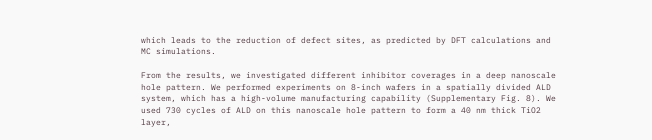which leads to the reduction of defect sites, as predicted by DFT calculations and MC simulations.

From the results, we investigated different inhibitor coverages in a deep nanoscale hole pattern. We performed experiments on 8-inch wafers in a spatially divided ALD system, which has a high-volume manufacturing capability (Supplementary Fig. 8). We used 730 cycles of ALD on this nanoscale hole pattern to form a 40 nm thick TiO2 layer,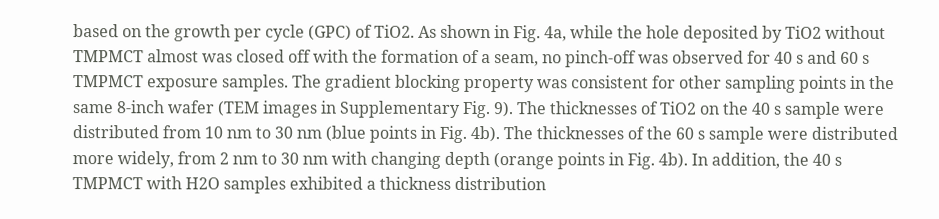based on the growth per cycle (GPC) of TiO2. As shown in Fig. 4a, while the hole deposited by TiO2 without TMPMCT almost was closed off with the formation of a seam, no pinch-off was observed for 40 s and 60 s TMPMCT exposure samples. The gradient blocking property was consistent for other sampling points in the same 8-inch wafer (TEM images in Supplementary Fig. 9). The thicknesses of TiO2 on the 40 s sample were distributed from 10 nm to 30 nm (blue points in Fig. 4b). The thicknesses of the 60 s sample were distributed more widely, from 2 nm to 30 nm with changing depth (orange points in Fig. 4b). In addition, the 40 s TMPMCT with H2O samples exhibited a thickness distribution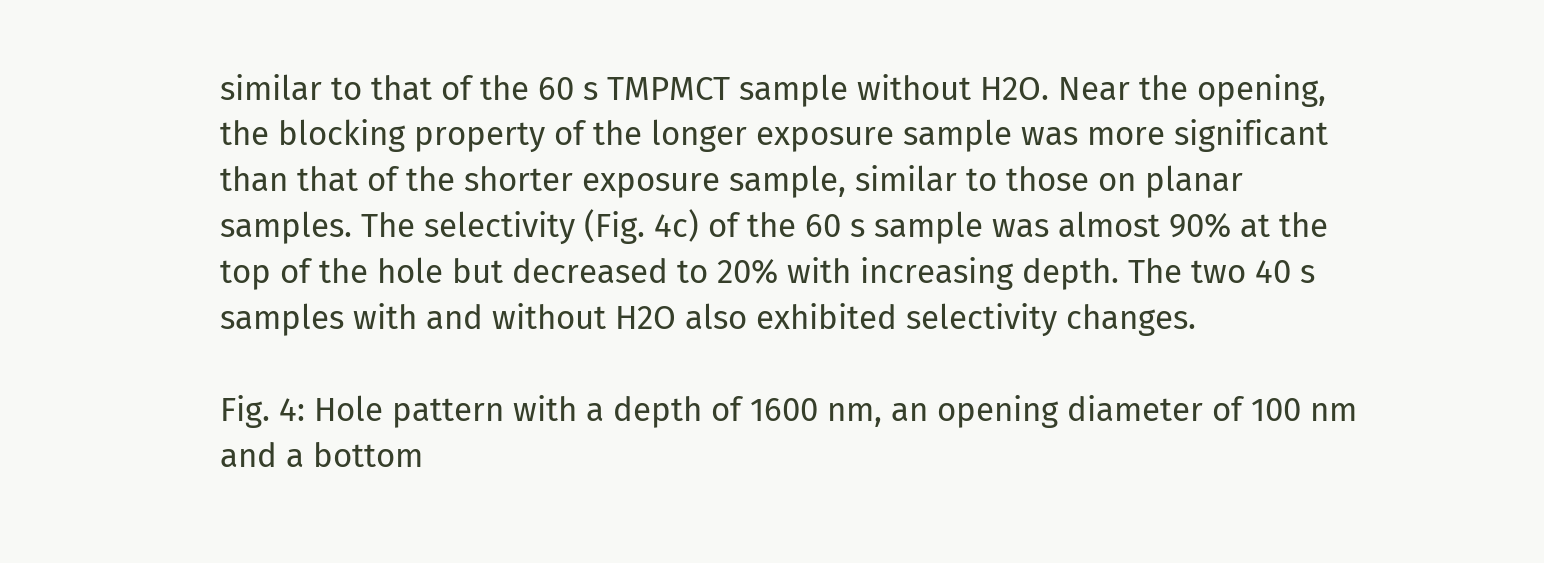similar to that of the 60 s TMPMCT sample without H2O. Near the opening, the blocking property of the longer exposure sample was more significant than that of the shorter exposure sample, similar to those on planar samples. The selectivity (Fig. 4c) of the 60 s sample was almost 90% at the top of the hole but decreased to 20% with increasing depth. The two 40 s samples with and without H2O also exhibited selectivity changes.

Fig. 4: Hole pattern with a depth of 1600 nm, an opening diameter of 100 nm and a bottom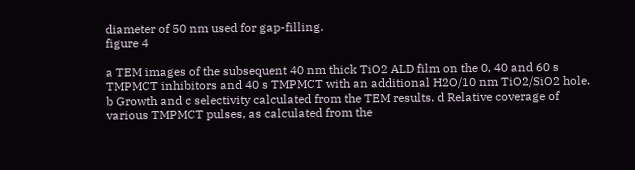diameter of 50 nm used for gap-filling.
figure 4

a TEM images of the subsequent 40 nm thick TiO2 ALD film on the 0, 40 and 60 s TMPMCT inhibitors and 40 s TMPMCT with an additional H2O/10 nm TiO2/SiO2 hole. b Growth and c selectivity calculated from the TEM results. d Relative coverage of various TMPMCT pulses, as calculated from the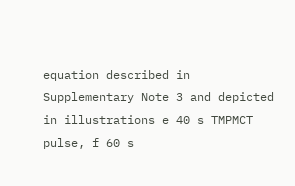equation described in Supplementary Note 3 and depicted in illustrations e 40 s TMPMCT pulse, f 60 s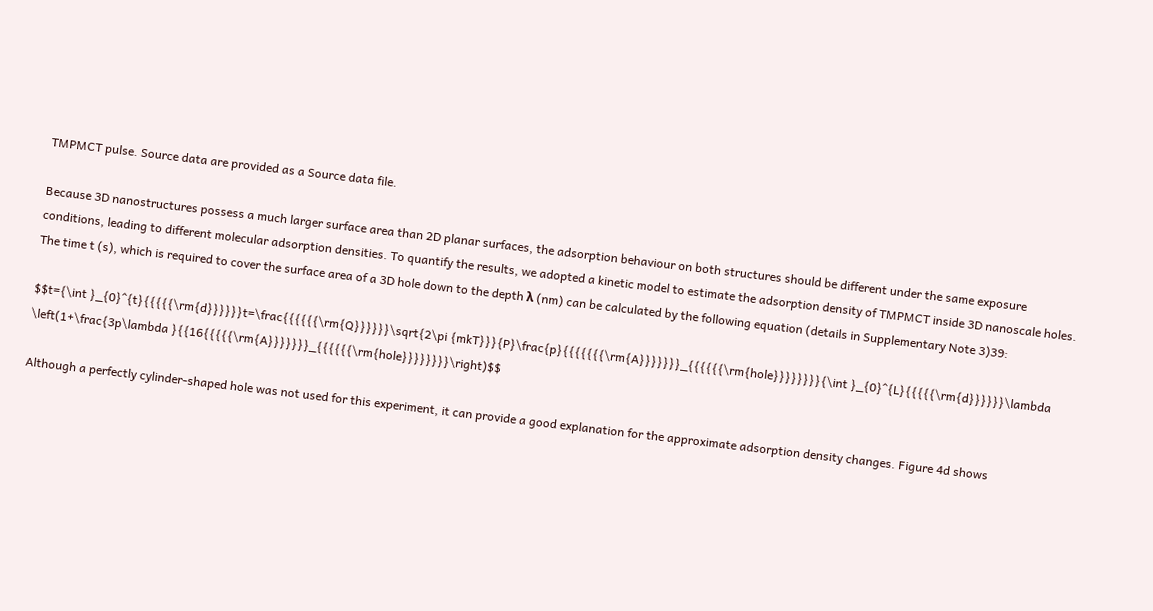TMPMCT pulse. Source data are provided as a Source data file.

Because 3D nanostructures possess a much larger surface area than 2D planar surfaces, the adsorption behaviour on both structures should be different under the same exposure conditions, leading to different molecular adsorption densities. To quantify the results, we adopted a kinetic model to estimate the adsorption density of TMPMCT inside 3D nanoscale holes. The time t (s), which is required to cover the surface area of a 3D hole down to the depth λ (nm) can be calculated by the following equation (details in Supplementary Note 3)39:

$$t={\int }_{0}^{t}{{{{{\rm{d}}}}}}t=\frac{{{{{{\rm{Q}}}}}}\sqrt{2\pi {mkT}}}{P}\frac{p}{{{{{{{\rm{A}}}}}}}_{{{{{{\rm{hole}}}}}}}}{\int }_{0}^{L}{{{{{\rm{d}}}}}}\lambda \left(1+\frac{3p\lambda }{{16{{{{{\rm{A}}}}}}}_{{{{{{\rm{hole}}}}}}}}\right)$$

Although a perfectly cylinder-shaped hole was not used for this experiment, it can provide a good explanation for the approximate adsorption density changes. Figure 4d shows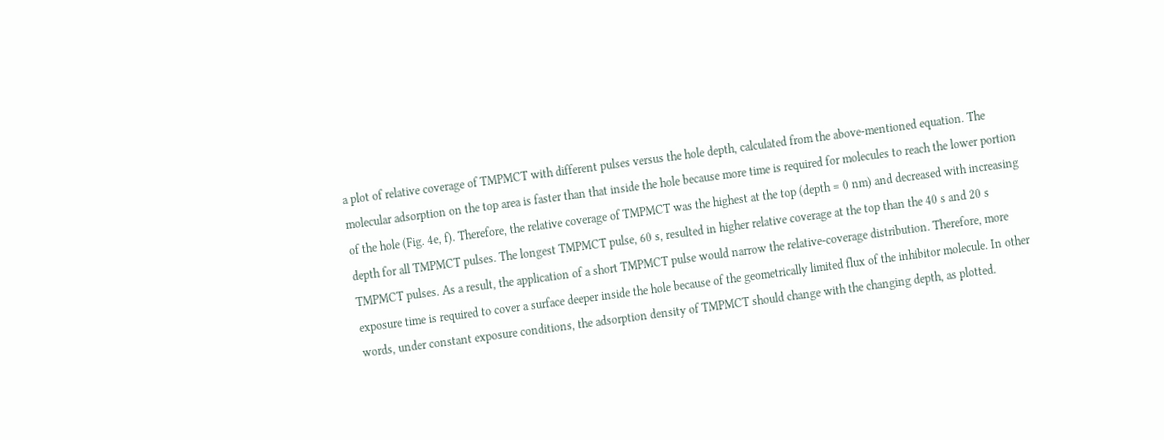a plot of relative coverage of TMPMCT with different pulses versus the hole depth, calculated from the above-mentioned equation. The molecular adsorption on the top area is faster than that inside the hole because more time is required for molecules to reach the lower portion of the hole (Fig. 4e, f). Therefore, the relative coverage of TMPMCT was the highest at the top (depth = 0 nm) and decreased with increasing depth for all TMPMCT pulses. The longest TMPMCT pulse, 60 s, resulted in higher relative coverage at the top than the 40 s and 20 s TMPMCT pulses. As a result, the application of a short TMPMCT pulse would narrow the relative-coverage distribution. Therefore, more exposure time is required to cover a surface deeper inside the hole because of the geometrically limited flux of the inhibitor molecule. In other words, under constant exposure conditions, the adsorption density of TMPMCT should change with the changing depth, as plotted.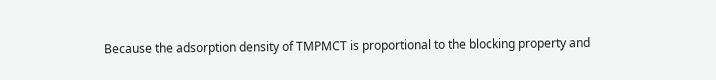Because the adsorption density of TMPMCT is proportional to the blocking property and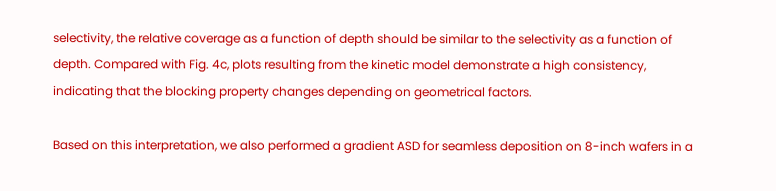selectivity, the relative coverage as a function of depth should be similar to the selectivity as a function of depth. Compared with Fig. 4c, plots resulting from the kinetic model demonstrate a high consistency, indicating that the blocking property changes depending on geometrical factors.

Based on this interpretation, we also performed a gradient ASD for seamless deposition on 8-inch wafers in a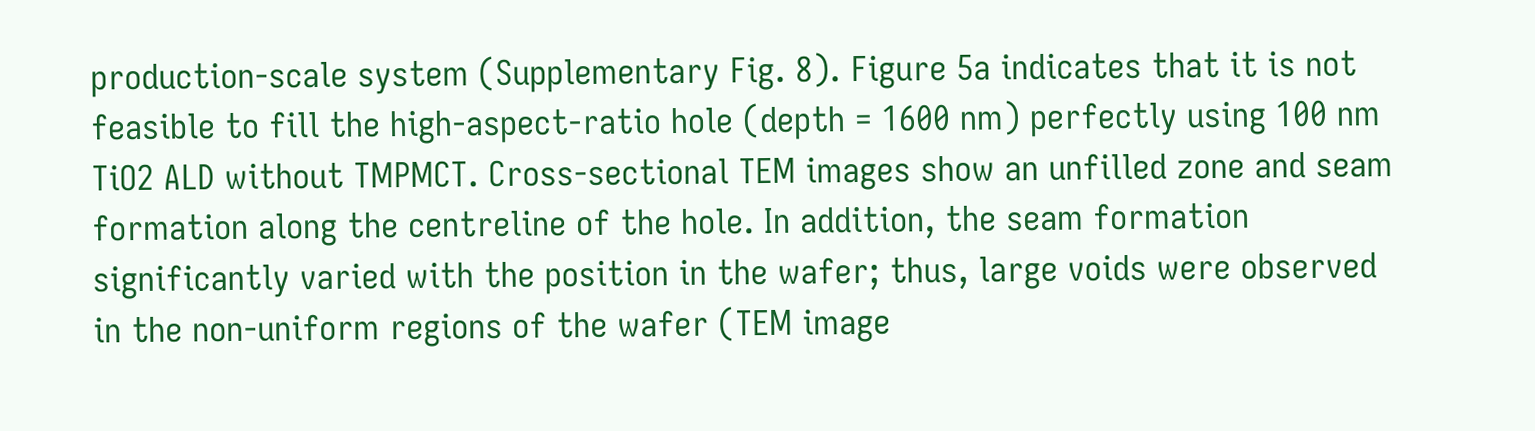production-scale system (Supplementary Fig. 8). Figure 5a indicates that it is not feasible to fill the high-aspect-ratio hole (depth = 1600 nm) perfectly using 100 nm TiO2 ALD without TMPMCT. Cross-sectional TEM images show an unfilled zone and seam formation along the centreline of the hole. In addition, the seam formation significantly varied with the position in the wafer; thus, large voids were observed in the non-uniform regions of the wafer (TEM image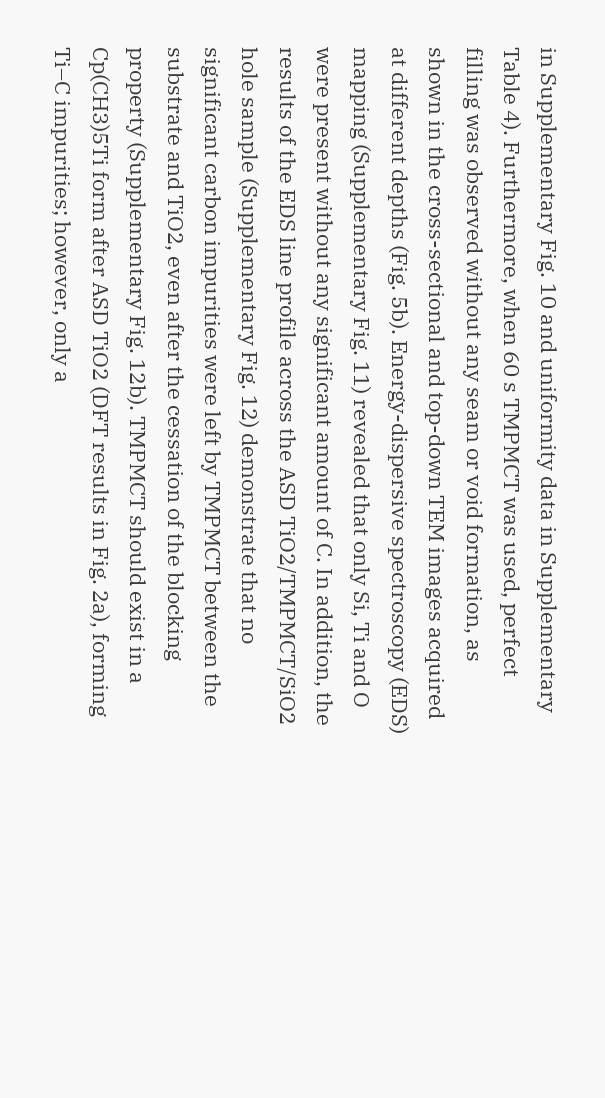in Supplementary Fig. 10 and uniformity data in Supplementary Table 4). Furthermore, when 60 s TMPMCT was used, perfect filling was observed without any seam or void formation, as shown in the cross-sectional and top-down TEM images acquired at different depths (Fig. 5b). Energy-dispersive spectroscopy (EDS) mapping (Supplementary Fig. 11) revealed that only Si, Ti and O were present without any significant amount of C. In addition, the results of the EDS line profile across the ASD TiO2/TMPMCT/SiO2 hole sample (Supplementary Fig. 12) demonstrate that no significant carbon impurities were left by TMPMCT between the substrate and TiO2, even after the cessation of the blocking property (Supplementary Fig. 12b). TMPMCT should exist in a Cp(CH3)5Ti form after ASD TiO2 (DFT results in Fig. 2a), forming Ti–C impurities; however, only a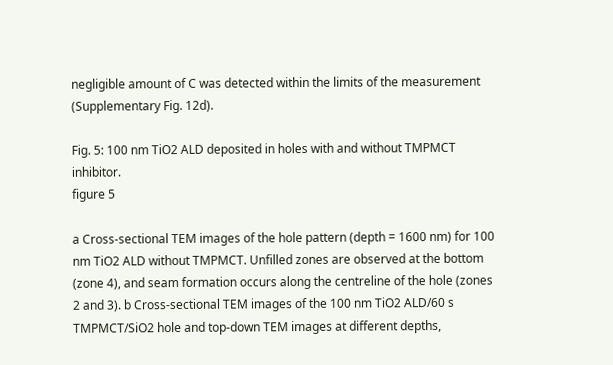negligible amount of C was detected within the limits of the measurement (Supplementary Fig. 12d).

Fig. 5: 100 nm TiO2 ALD deposited in holes with and without TMPMCT inhibitor.
figure 5

a Cross-sectional TEM images of the hole pattern (depth = 1600 nm) for 100 nm TiO2 ALD without TMPMCT. Unfilled zones are observed at the bottom (zone 4), and seam formation occurs along the centreline of the hole (zones 2 and 3). b Cross-sectional TEM images of the 100 nm TiO2 ALD/60 s TMPMCT/SiO2 hole and top-down TEM images at different depths,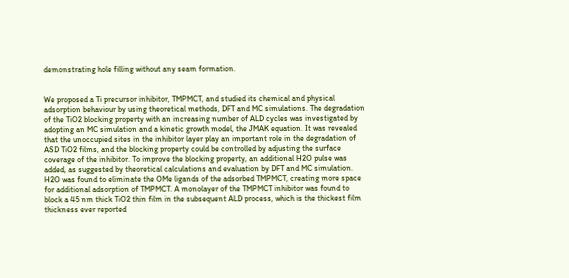demonstrating hole filling without any seam formation.


We proposed a Ti precursor inhibitor, TMPMCT, and studied its chemical and physical adsorption behaviour by using theoretical methods, DFT and MC simulations. The degradation of the TiO2 blocking property with an increasing number of ALD cycles was investigated by adopting an MC simulation and a kinetic growth model, the JMAK equation. It was revealed that the unoccupied sites in the inhibitor layer play an important role in the degradation of ASD TiO2 films, and the blocking property could be controlled by adjusting the surface coverage of the inhibitor. To improve the blocking property, an additional H2O pulse was added, as suggested by theoretical calculations and evaluation by DFT and MC simulation. H2O was found to eliminate the OMe ligands of the adsorbed TMPMCT, creating more space for additional adsorption of TMPMCT. A monolayer of the TMPMCT inhibitor was found to block a 45 nm thick TiO2 thin film in the subsequent ALD process, which is the thickest film thickness ever reported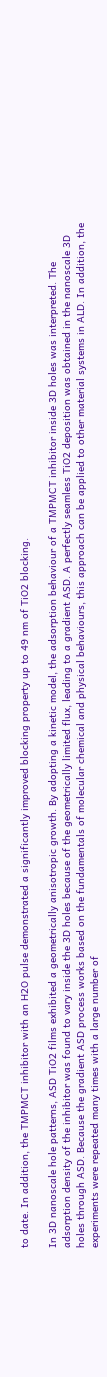to date. In addition, the TMPMCT inhibitor with an H2O pulse demonstrated a significantly improved blocking property up to 49 nm of TiO2 blocking.

In 3D nanoscale hole patterns, ASD TiO2 films exhibited a geometrically anisotropic growth. By adopting a kinetic model, the adsorption behaviour of a TMPMCT inhibitor inside 3D holes was interpreted. The adsorption density of the inhibitor was found to vary inside the 3D holes because of the geometrically limited flux, leading to a gradient ASD. A perfectly seamless TiO2 deposition was obtained in the nanoscale 3D holes through ASD. Because the gradient ASD process works based on the fundamentals of molecular chemical and physical behaviours, this approach can be applied to other material systems in ALD. In addition, the experiments were repeated many times with a large number of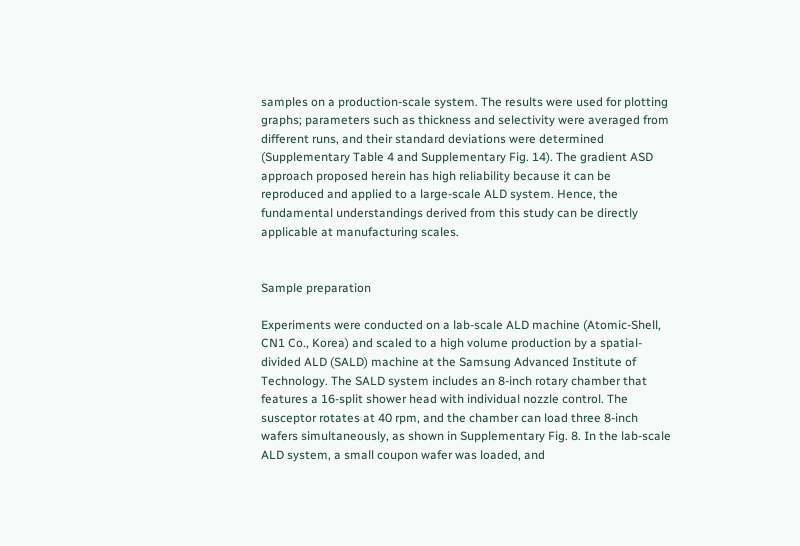samples on a production-scale system. The results were used for plotting graphs; parameters such as thickness and selectivity were averaged from different runs, and their standard deviations were determined (Supplementary Table 4 and Supplementary Fig. 14). The gradient ASD approach proposed herein has high reliability because it can be reproduced and applied to a large-scale ALD system. Hence, the fundamental understandings derived from this study can be directly applicable at manufacturing scales.


Sample preparation

Experiments were conducted on a lab-scale ALD machine (Atomic-Shell, CN1 Co., Korea) and scaled to a high volume production by a spatial-divided ALD (SALD) machine at the Samsung Advanced Institute of Technology. The SALD system includes an 8-inch rotary chamber that features a 16-split shower head with individual nozzle control. The susceptor rotates at 40 rpm, and the chamber can load three 8-inch wafers simultaneously, as shown in Supplementary Fig. 8. In the lab-scale ALD system, a small coupon wafer was loaded, and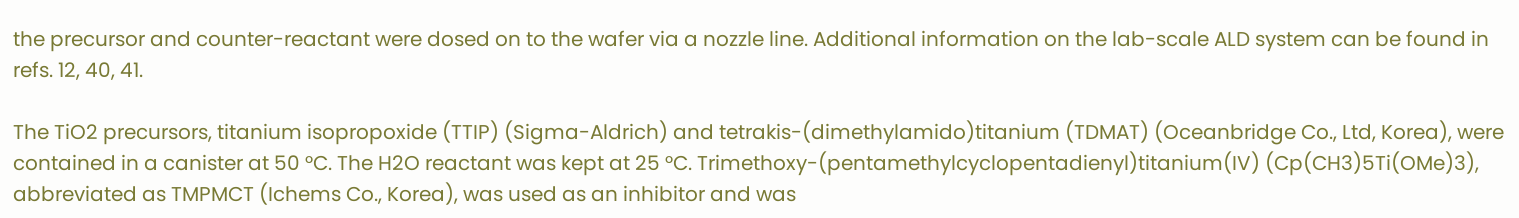the precursor and counter-reactant were dosed on to the wafer via a nozzle line. Additional information on the lab-scale ALD system can be found in refs. 12, 40, 41.

The TiO2 precursors, titanium isopropoxide (TTIP) (Sigma-Aldrich) and tetrakis-(dimethylamido)titanium (TDMAT) (Oceanbridge Co., Ltd, Korea), were contained in a canister at 50 °C. The H2O reactant was kept at 25 °C. Trimethoxy-(pentamethylcyclopentadienyl)titanium(IV) (Cp(CH3)5Ti(OMe)3), abbreviated as TMPMCT (Ichems Co., Korea), was used as an inhibitor and was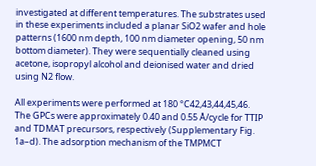investigated at different temperatures. The substrates used in these experiments included a planar SiO2 wafer and hole patterns (1600 nm depth, 100 nm diameter opening, 50 nm bottom diameter). They were sequentially cleaned using acetone, isopropyl alcohol and deionised water and dried using N2 flow.

All experiments were performed at 180 °C42,43,44,45,46. The GPCs were approximately 0.40 and 0.55 Å/cycle for TTIP and TDMAT precursors, respectively (Supplementary Fig. 1a–d). The adsorption mechanism of the TMPMCT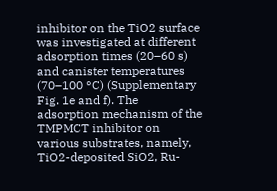inhibitor on the TiO2 surface was investigated at different adsorption times (20–60 s) and canister temperatures (70–100 °C) (Supplementary Fig. 1e and f). The adsorption mechanism of the TMPMCT inhibitor on various substrates, namely, TiO2-deposited SiO2, Ru-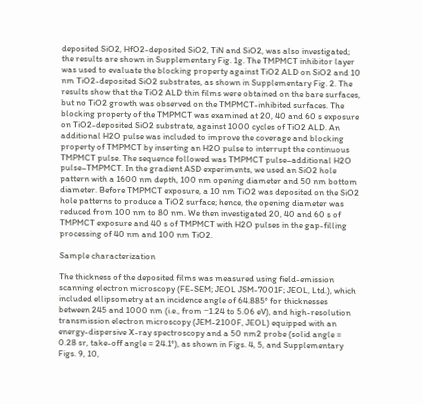deposited SiO2, HfO2-deposited SiO2, TiN and SiO2, was also investigated; the results are shown in Supplementary Fig. 1g. The TMPMCT inhibitor layer was used to evaluate the blocking property against TiO2 ALD on SiO2 and 10 nm TiO2-deposited SiO2 substrates, as shown in Supplementary Fig. 2. The results show that the TiO2 ALD thin films were obtained on the bare surfaces, but no TiO2 growth was observed on the TMPMCT-inhibited surfaces. The blocking property of the TMPMCT was examined at 20, 40 and 60 s exposure on TiO2-deposited SiO2 substrate, against 1000 cycles of TiO2 ALD. An additional H2O pulse was included to improve the coverage and blocking property of TMPMCT by inserting an H2O pulse to interrupt the continuous TMPMCT pulse. The sequence followed was TMPMCT pulse–additional H2O pulse–TMPMCT. In the gradient ASD experiments, we used an SiO2 hole pattern with a 1600 nm depth, 100 nm opening diameter and 50 nm bottom diameter. Before TMPMCT exposure, a 10 nm TiO2 was deposited on the SiO2 hole patterns to produce a TiO2 surface; hence, the opening diameter was reduced from 100 nm to 80 nm. We then investigated 20, 40 and 60 s of TMPMCT exposure and 40 s of TMPMCT with H2O pulses in the gap-filling processing of 40 nm and 100 nm TiO2.

Sample characterization

The thickness of the deposited films was measured using field-emission scanning electron microscopy (FE-SEM; JEOL JSM-7001F; JEOL, Ltd.), which included ellipsometry at an incidence angle of 64.885° for thicknesses between 245 and 1000 nm (i.e., from −1.24 to 5.06 eV), and high-resolution transmission electron microscopy (JEM-2100F, JEOL) equipped with an energy-dispersive X-ray spectroscopy and a 50 nm2 probe (solid angle = 0.28 sr, take-off angle = 24.1°), as shown in Figs. 4, 5, and Supplementary Figs. 9, 10,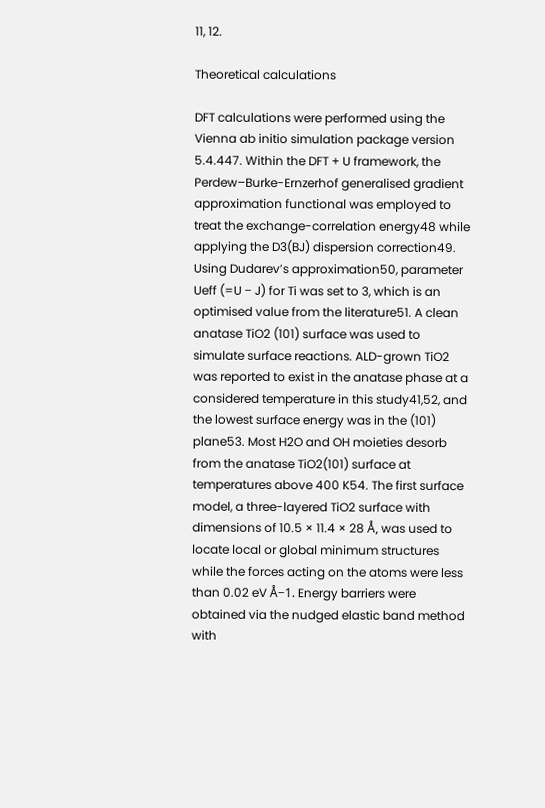11, 12.

Theoretical calculations

DFT calculations were performed using the Vienna ab initio simulation package version 5.4.447. Within the DFT + U framework, the Perdew–Burke-Ernzerhof generalised gradient approximation functional was employed to treat the exchange-correlation energy48 while applying the D3(BJ) dispersion correction49. Using Dudarev’s approximation50, parameter Ueff (=U − J) for Ti was set to 3, which is an optimised value from the literature51. A clean anatase TiO2 (101) surface was used to simulate surface reactions. ALD-grown TiO2 was reported to exist in the anatase phase at a considered temperature in this study41,52, and the lowest surface energy was in the (101) plane53. Most H2O and OH moieties desorb from the anatase TiO2(101) surface at temperatures above 400 K54. The first surface model, a three-layered TiO2 surface with dimensions of 10.5 × 11.4 × 28 Å, was used to locate local or global minimum structures while the forces acting on the atoms were less than 0.02 eV Å−1. Energy barriers were obtained via the nudged elastic band method with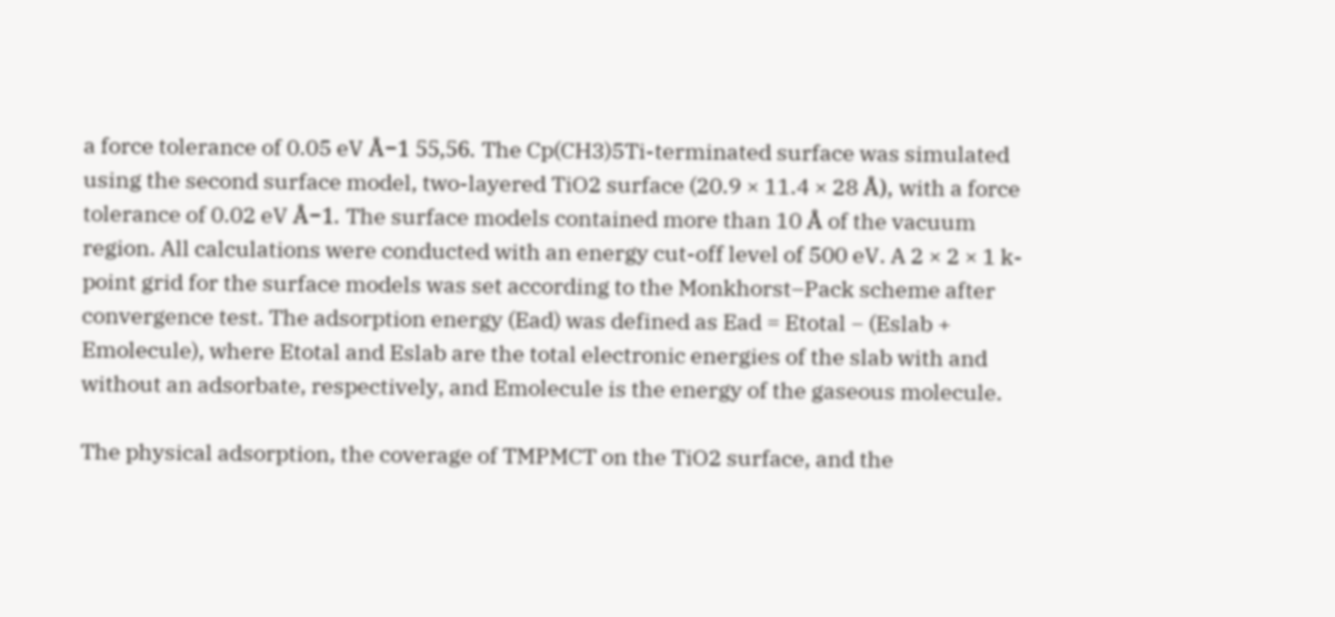a force tolerance of 0.05 eV Å−1 55,56. The Cp(CH3)5Ti-terminated surface was simulated using the second surface model, two-layered TiO2 surface (20.9 × 11.4 × 28 Å), with a force tolerance of 0.02 eV Å−1. The surface models contained more than 10 Å of the vacuum region. All calculations were conducted with an energy cut-off level of 500 eV. A 2 × 2 × 1 k-point grid for the surface models was set according to the Monkhorst–Pack scheme after convergence test. The adsorption energy (Ead) was defined as Ead = Etotal − (Eslab + Emolecule), where Etotal and Eslab are the total electronic energies of the slab with and without an adsorbate, respectively, and Emolecule is the energy of the gaseous molecule.

The physical adsorption, the coverage of TMPMCT on the TiO2 surface, and the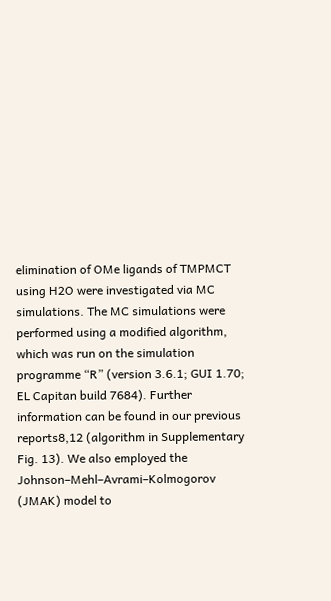elimination of OMe ligands of TMPMCT using H2O were investigated via MC simulations. The MC simulations were performed using a modified algorithm, which was run on the simulation programme “R” (version 3.6.1; GUI 1.70; EL Capitan build 7684). Further information can be found in our previous reports8,12 (algorithm in Supplementary Fig. 13). We also employed the Johnson–Mehl–Avrami–Kolmogorov (JMAK) model to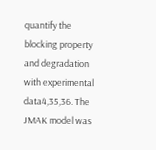quantify the blocking property and degradation with experimental data4,35,36. The JMAK model was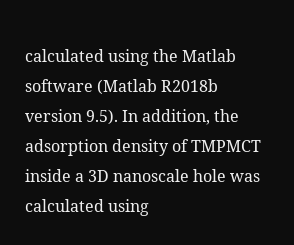calculated using the Matlab software (Matlab R2018b version 9.5). In addition, the adsorption density of TMPMCT inside a 3D nanoscale hole was calculated using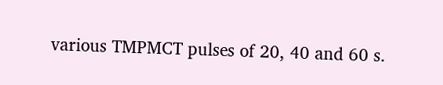various TMPMCT pulses of 20, 40 and 60 s.